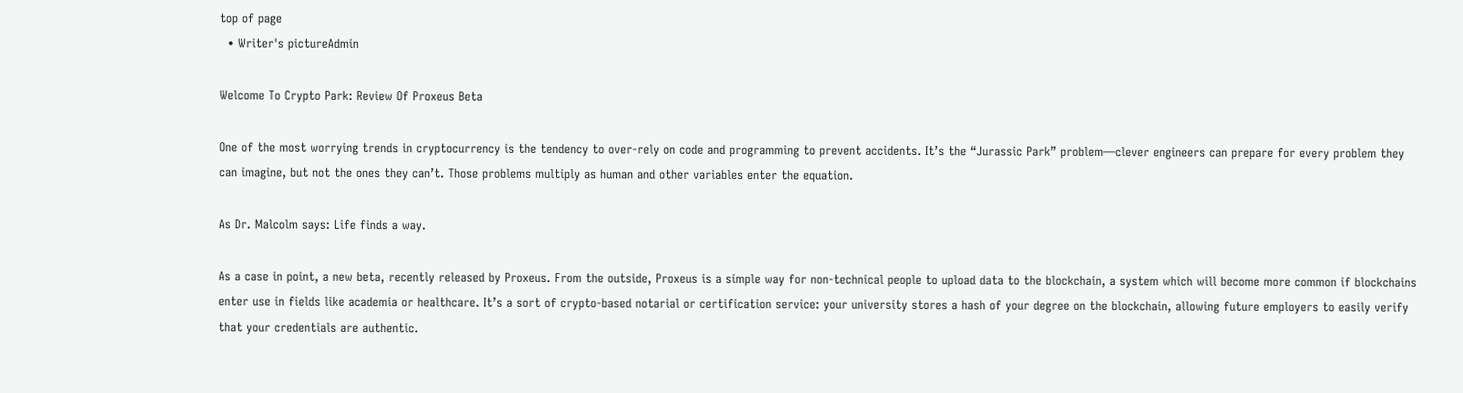top of page
  • Writer's pictureAdmin

Welcome To Crypto Park: Review Of Proxeus Beta

One of the most worrying trends in cryptocurrency is the tendency to over-rely on code and programming to prevent accidents. It’s the “Jurassic Park” problem—clever engineers can prepare for every problem they can imagine, but not the ones they can’t. Those problems multiply as human and other variables enter the equation.

As Dr. Malcolm says: Life finds a way.

As a case in point, a new beta, recently released by Proxeus. From the outside, Proxeus is a simple way for non-technical people to upload data to the blockchain, a system which will become more common if blockchains enter use in fields like academia or healthcare. It’s a sort of crypto-based notarial or certification service: your university stores a hash of your degree on the blockchain, allowing future employers to easily verify that your credentials are authentic.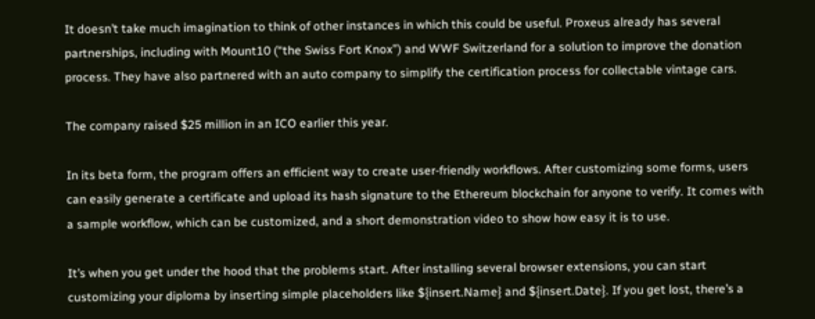It doesn’t take much imagination to think of other instances in which this could be useful. Proxeus already has several partnerships, including with Mount10 (“the Swiss Fort Knox”) and WWF Switzerland for a solution to improve the donation process. They have also partnered with an auto company to simplify the certification process for collectable vintage cars.

The company raised $25 million in an ICO earlier this year.

In its beta form, the program offers an efficient way to create user-friendly workflows. After customizing some forms, users can easily generate a certificate and upload its hash signature to the Ethereum blockchain for anyone to verify. It comes with a sample workflow, which can be customized, and a short demonstration video to show how easy it is to use.

It’s when you get under the hood that the problems start. After installing several browser extensions, you can start customizing your diploma by inserting simple placeholders like ${insert.Name} and ${insert.Date}. If you get lost, there’s a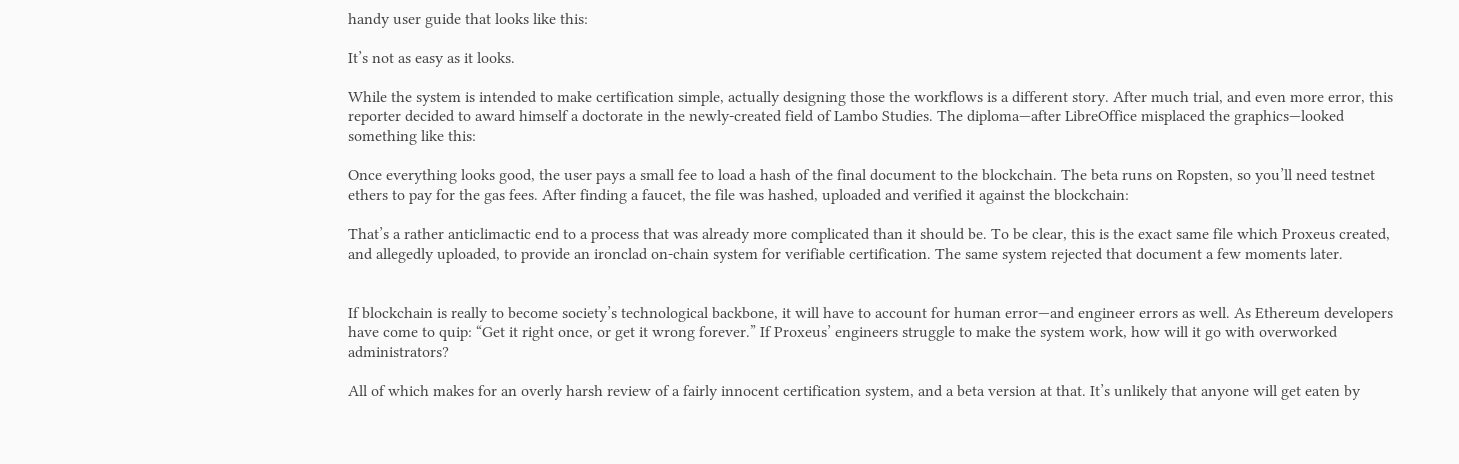handy user guide that looks like this:

It’s not as easy as it looks.

While the system is intended to make certification simple, actually designing those the workflows is a different story. After much trial, and even more error, this reporter decided to award himself a doctorate in the newly-created field of Lambo Studies. The diploma—after LibreOffice misplaced the graphics—looked something like this:

Once everything looks good, the user pays a small fee to load a hash of the final document to the blockchain. The beta runs on Ropsten, so you’ll need testnet ethers to pay for the gas fees. After finding a faucet, the file was hashed, uploaded and verified it against the blockchain:

That’s a rather anticlimactic end to a process that was already more complicated than it should be. To be clear, this is the exact same file which Proxeus created, and allegedly uploaded, to provide an ironclad on-chain system for verifiable certification. The same system rejected that document a few moments later.


If blockchain is really to become society’s technological backbone, it will have to account for human error—and engineer errors as well. As Ethereum developers have come to quip: “Get it right once, or get it wrong forever.” If Proxeus’ engineers struggle to make the system work, how will it go with overworked administrators?

All of which makes for an overly harsh review of a fairly innocent certification system, and a beta version at that. It’s unlikely that anyone will get eaten by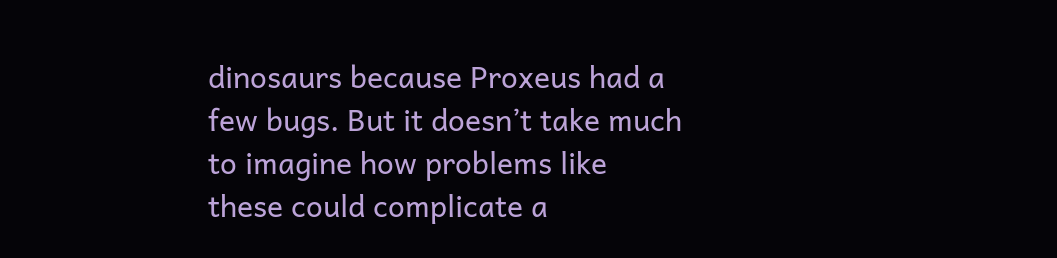dinosaurs because Proxeus had a few bugs. But it doesn’t take much to imagine how problems like these could complicate a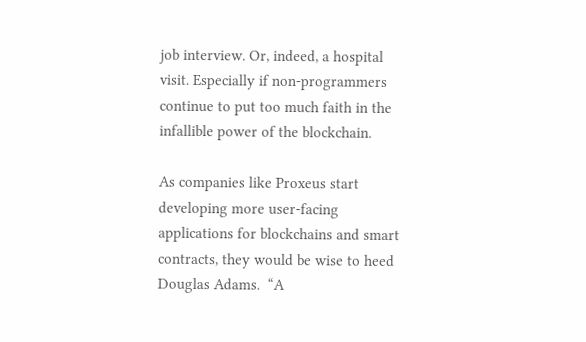job interview. Or, indeed, a hospital visit. Especially if non-programmers continue to put too much faith in the infallible power of the blockchain.

As companies like Proxeus start developing more user-facing applications for blockchains and smart contracts, they would be wise to heed Douglas Adams.  “A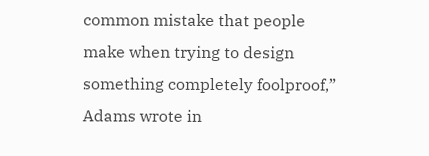common mistake that people make when trying to design something completely foolproof,” Adams wrote in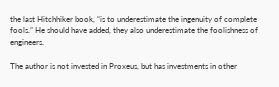the last Hitchhiker book, “is to underestimate the ingenuity of complete fools.” He should have added, they also underestimate the foolishness of engineers.

The author is not invested in Proxeus, but has investments in other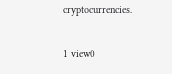cryptocurrencies.

1 view0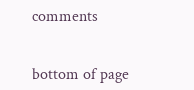comments


bottom of page